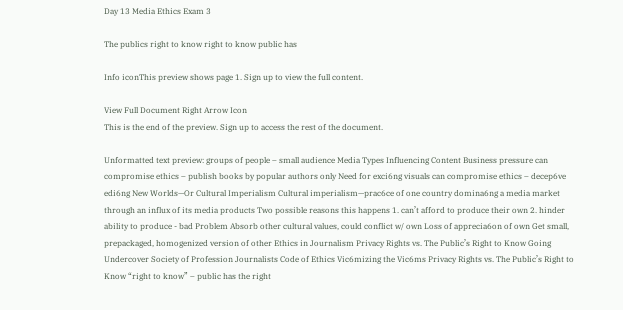Day 13 Media Ethics Exam 3

The publics right to know right to know public has

Info iconThis preview shows page 1. Sign up to view the full content.

View Full Document Right Arrow Icon
This is the end of the preview. Sign up to access the rest of the document.

Unformatted text preview: groups of people – small audience Media Types Influencing Content Business pressure can compromise ethics – publish books by popular authors only Need for exci6ng visuals can compromise ethics – decep6ve edi6ng New Worlds—Or Cultural Imperialism Cultural imperialism—prac6ce of one country domina6ng a media market through an influx of its media products Two possible reasons this happens 1. can’t afford to produce their own 2. hinder ability to produce - bad Problem Absorb other cultural values, could conflict w/ own Loss of apprecia6on of own Get small, prepackaged, homogenized version of other Ethics in Journalism Privacy Rights vs. The Public’s Right to Know Going Undercover Society of Profession Journalists Code of Ethics Vic6mizing the Vic6ms Privacy Rights vs. The Public’s Right to Know “right to know” – public has the right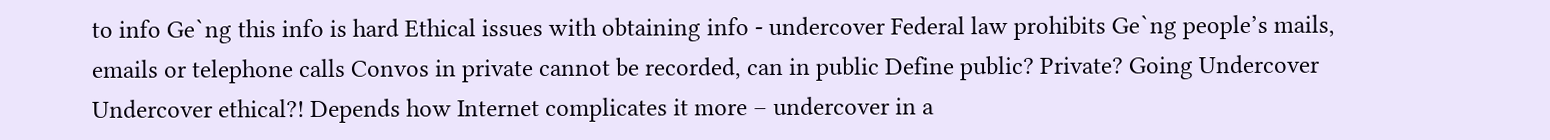to info Ge`ng this info is hard Ethical issues with obtaining info - undercover Federal law prohibits Ge`ng people’s mails, emails or telephone calls Convos in private cannot be recorded, can in public Define public? Private? Going Undercover Undercover ethical?! Depends how Internet complicates it more – undercover in a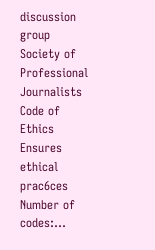discussion group Society of Professional Journalists Code of Ethics Ensures ethical prac6ces Number of codes:...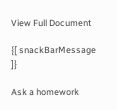View Full Document

{[ snackBarMessage ]}

Ask a homework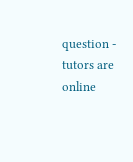question - tutors are online